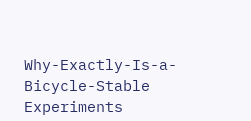Why-Exactly-Is-a-Bicycle-Stable Experiments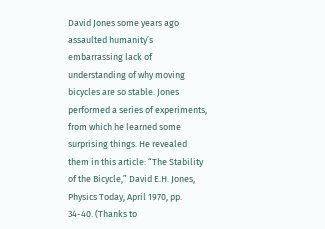David Jones some years ago assaulted humanity’s embarrassing lack of understanding of why moving bicycles are so stable. Jones performed a series of experiments, from which he learned some surprising things. He revealed them in this article: “The Stability of the Bicycle,” David E.H. Jones, Physics Today, April 1970, pp. 34-40. (Thanks to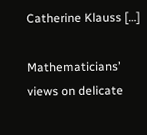Catherine Klauss […]

Mathematicians’ views on delicate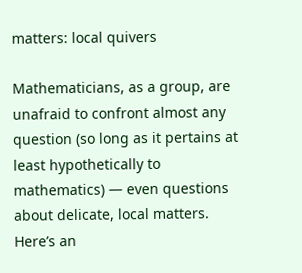matters: local quivers

Mathematicians, as a group, are unafraid to confront almost any question (so long as it pertains at least hypothetically to mathematics) — even questions about delicate, local matters. Here’s an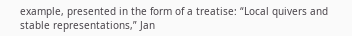example, presented in the form of a treatise: “Local quivers and stable representations,” Jan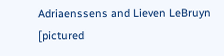Adriaenssens and Lieven LeBruyn [pictured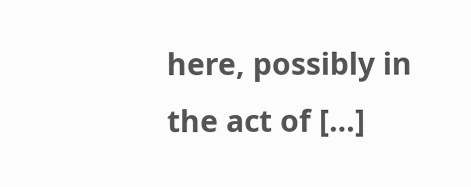here, possibly in the act of […]